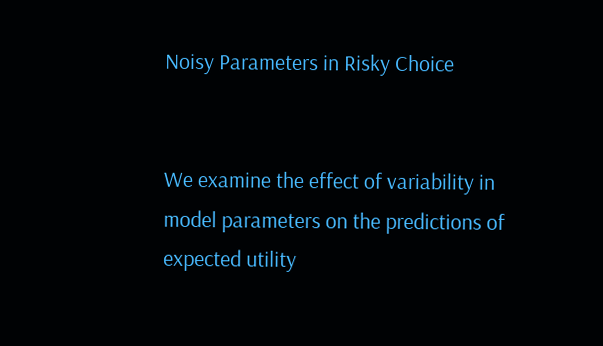Noisy Parameters in Risky Choice


We examine the effect of variability in model parameters on the predictions of expected utility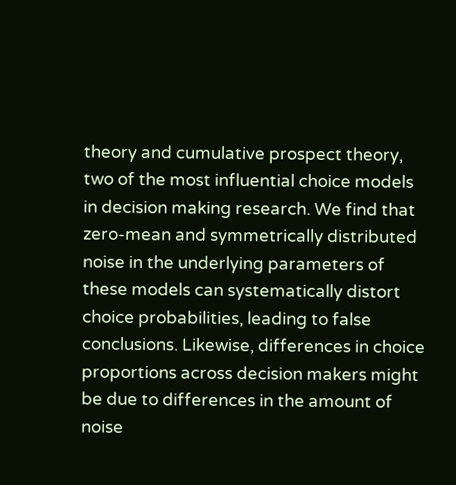theory and cumulative prospect theory, two of the most influential choice models in decision making research. We find that zero-mean and symmetrically distributed noise in the underlying parameters of these models can systematically distort choice probabilities, leading to false conclusions. Likewise, differences in choice proportions across decision makers might be due to differences in the amount of noise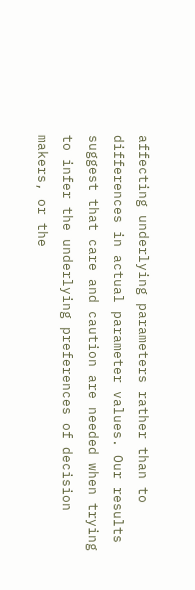affecting underlying parameters rather than to differences in actual parameter values. Our results suggest that care and caution are needed when trying to infer the underlying preferences of decision makers, or the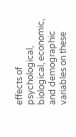effects of psychological, biological, economic, and demographic variables on these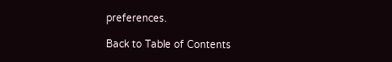preferences.

Back to Table of Contents